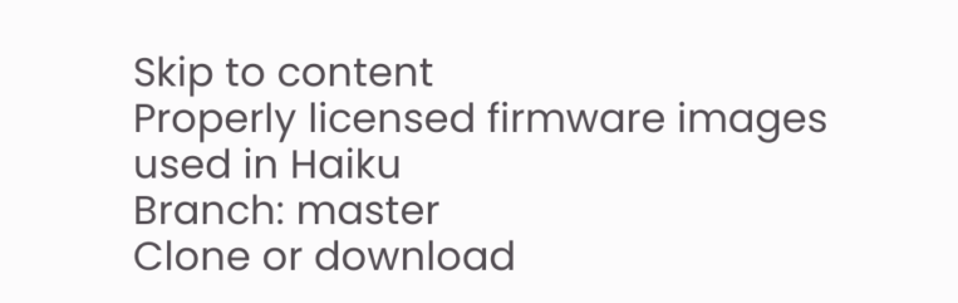Skip to content
Properly licensed firmware images used in Haiku
Branch: master
Clone or download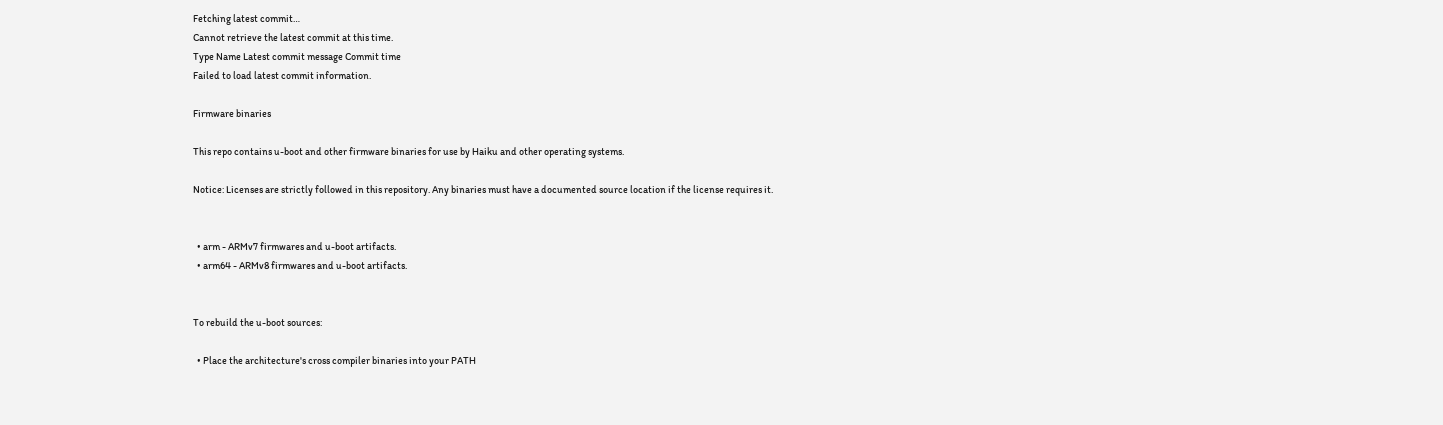Fetching latest commit…
Cannot retrieve the latest commit at this time.
Type Name Latest commit message Commit time
Failed to load latest commit information.

Firmware binaries

This repo contains u-boot and other firmware binaries for use by Haiku and other operating systems.

Notice: Licenses are strictly followed in this repository. Any binaries must have a documented source location if the license requires it.


  • arm - ARMv7 firmwares and u-boot artifacts.
  • arm64 - ARMv8 firmwares and u-boot artifacts.


To rebuild the u-boot sources:

  • Place the architecture's cross compiler binaries into your PATH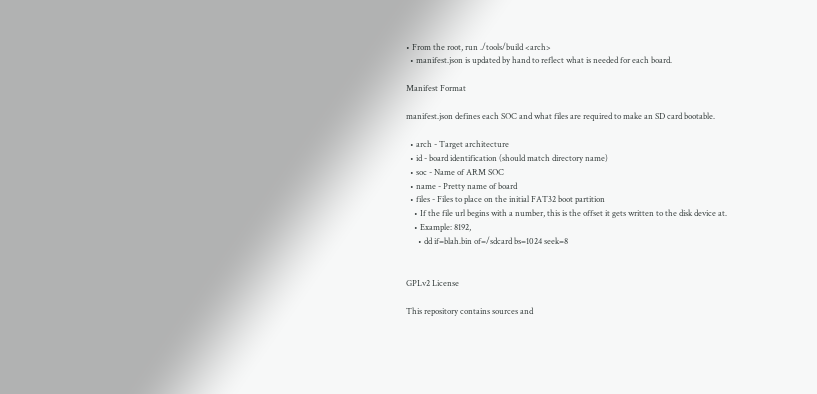• From the root, run ./tools/build <arch>
  • manifest.json is updated by hand to reflect what is needed for each board.

Manifest Format

manifest.json defines each SOC and what files are required to make an SD card bootable.

  • arch - Target architecture
  • id - board identification (should match directory name)
  • soc - Name of ARM SOC
  • name - Pretty name of board
  • files - Files to place on the initial FAT32 boot partition
    • If the file url begins with a number, this is the offset it gets written to the disk device at.
    • Example: 8192,
      • dd if=blah.bin of=/sdcard bs=1024 seek=8


GPLv2 License

This repository contains sources and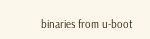binaries from u-boot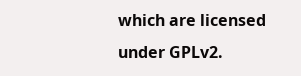which are licensed under GPLv2.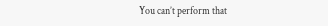You can’t perform that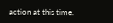action at this time.